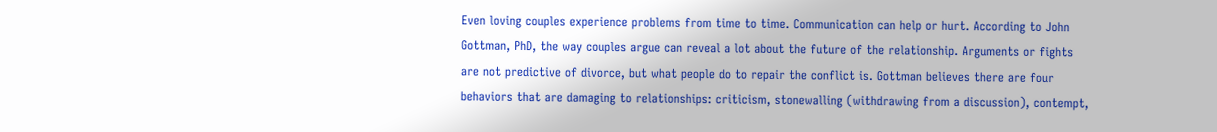Even loving couples experience problems from time to time. Communication can help or hurt. According to John Gottman, PhD, the way couples argue can reveal a lot about the future of the relationship. Arguments or fights are not predictive of divorce, but what people do to repair the conflict is. Gottman believes there are four behaviors that are damaging to relationships: criticism, stonewalling (withdrawing from a discussion), contempt,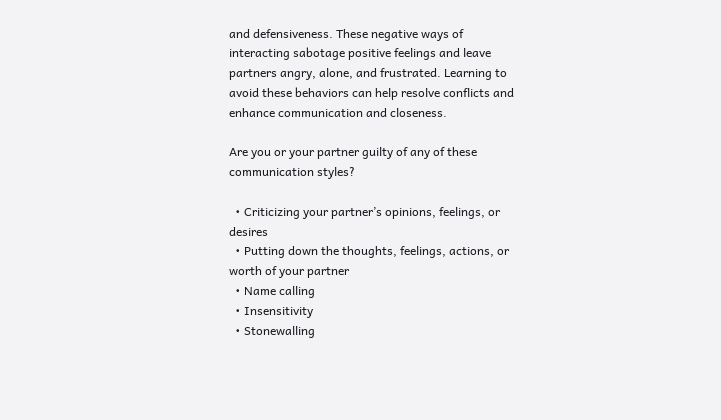and defensiveness. These negative ways of interacting sabotage positive feelings and leave partners angry, alone, and frustrated. Learning to avoid these behaviors can help resolve conflicts and enhance communication and closeness.

Are you or your partner guilty of any of these communication styles?

  • Criticizing your partner’s opinions, feelings, or desires
  • Putting down the thoughts, feelings, actions, or worth of your partner
  • Name calling
  • Insensitivity
  • Stonewalling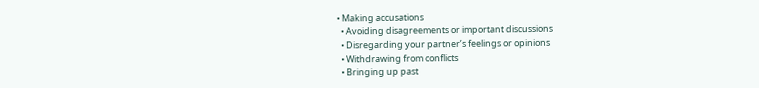• Making accusations
  • Avoiding disagreements or important discussions
  • Disregarding your partner’s feelings or opinions
  • Withdrawing from conflicts
  • Bringing up past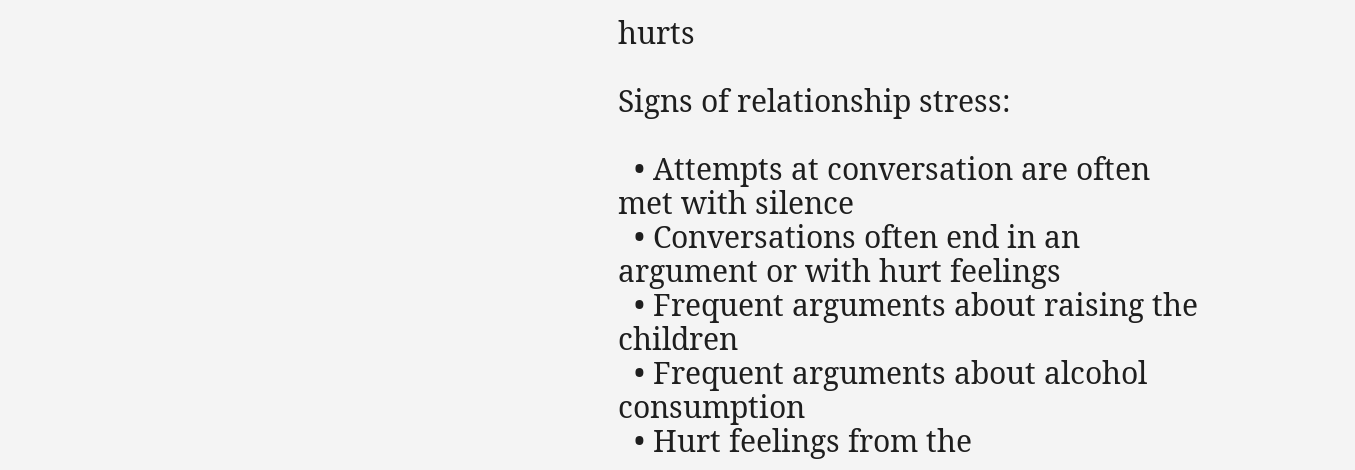hurts

Signs of relationship stress:

  • Attempts at conversation are often met with silence
  • Conversations often end in an argument or with hurt feelings
  • Frequent arguments about raising the children
  • Frequent arguments about alcohol consumption
  • Hurt feelings from the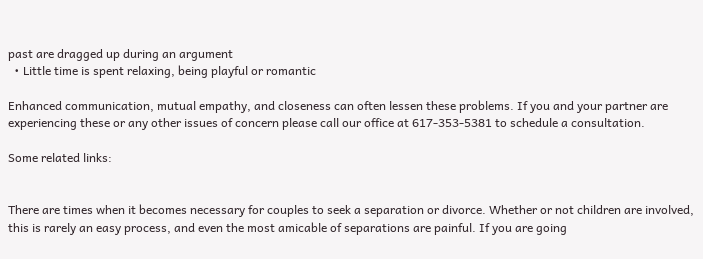past are dragged up during an argument
  • Little time is spent relaxing, being playful or romantic

Enhanced communication, mutual empathy, and closeness can often lessen these problems. If you and your partner are experiencing these or any other issues of concern please call our office at 617-353-5381 to schedule a consultation.

Some related links:


There are times when it becomes necessary for couples to seek a separation or divorce. Whether or not children are involved, this is rarely an easy process, and even the most amicable of separations are painful. If you are going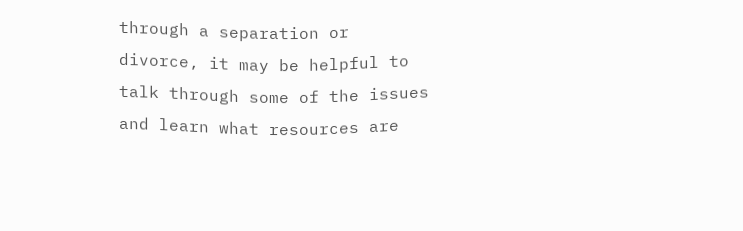through a separation or divorce, it may be helpful to talk through some of the issues and learn what resources are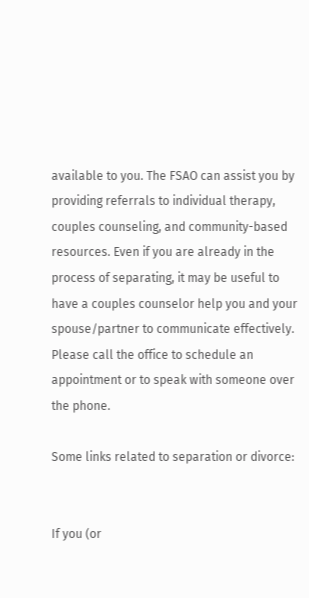available to you. The FSAO can assist you by providing referrals to individual therapy, couples counseling, and community-based resources. Even if you are already in the process of separating, it may be useful to have a couples counselor help you and your spouse/partner to communicate effectively. Please call the office to schedule an appointment or to speak with someone over the phone.

Some links related to separation or divorce:


If you (or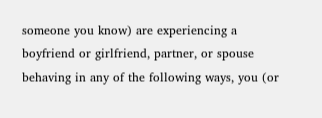someone you know) are experiencing a boyfriend or girlfriend, partner, or spouse behaving in any of the following ways, you (or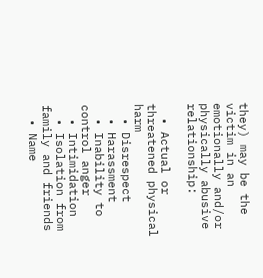they) may be the victim in an emotionally and/or physically abusive relationship:

  • Actual or threatened physical harm
  • Disrespect
  • Harassment
  • Inability to control anger
  • Intimidation
  • Isolation from family and friends
  • Name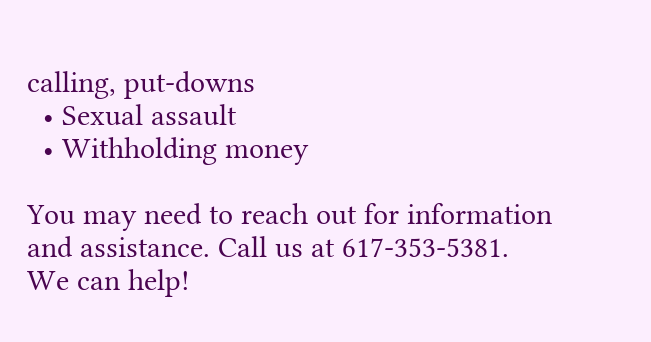calling, put-downs
  • Sexual assault
  • Withholding money

You may need to reach out for information and assistance. Call us at 617-353-5381. We can help!